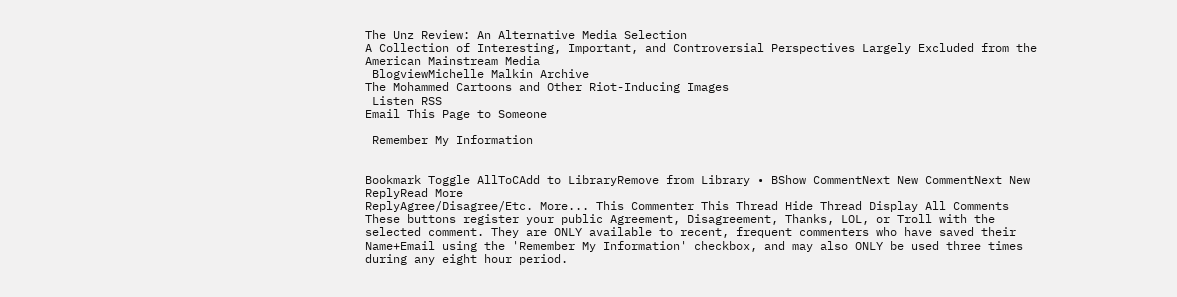The Unz Review: An Alternative Media Selection
A Collection of Interesting, Important, and Controversial Perspectives Largely Excluded from the American Mainstream Media
 BlogviewMichelle Malkin Archive
The Mohammed Cartoons and Other Riot-Inducing Images
 Listen RSS
Email This Page to Someone

 Remember My Information


Bookmark Toggle AllToCAdd to LibraryRemove from Library • BShow CommentNext New CommentNext New ReplyRead More
ReplyAgree/Disagree/Etc. More... This Commenter This Thread Hide Thread Display All Comments
These buttons register your public Agreement, Disagreement, Thanks, LOL, or Troll with the selected comment. They are ONLY available to recent, frequent commenters who have saved their Name+Email using the 'Remember My Information' checkbox, and may also ONLY be used three times during any eight hour period.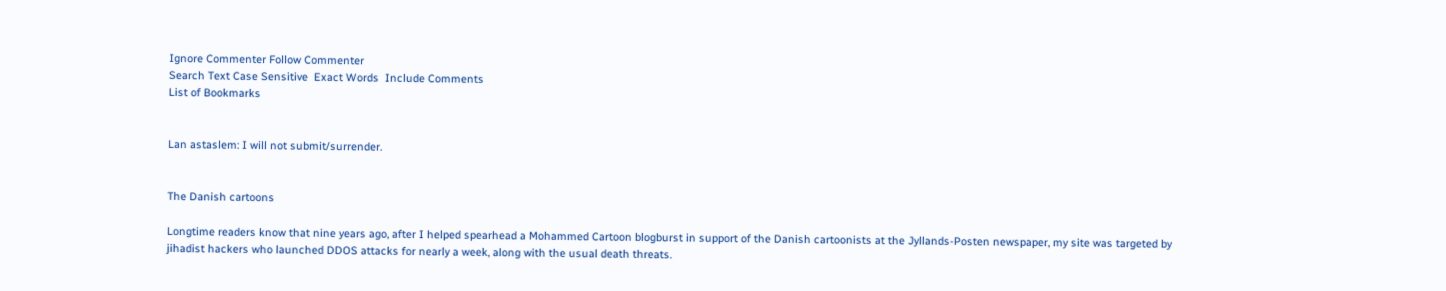Ignore Commenter Follow Commenter
Search Text Case Sensitive  Exact Words  Include Comments
List of Bookmarks


Lan astaslem: I will not submit/surrender.


The Danish cartoons

Longtime readers know that nine years ago, after I helped spearhead a Mohammed Cartoon blogburst in support of the Danish cartoonists at the Jyllands-Posten newspaper, my site was targeted by jihadist hackers who launched DDOS attacks for nearly a week, along with the usual death threats.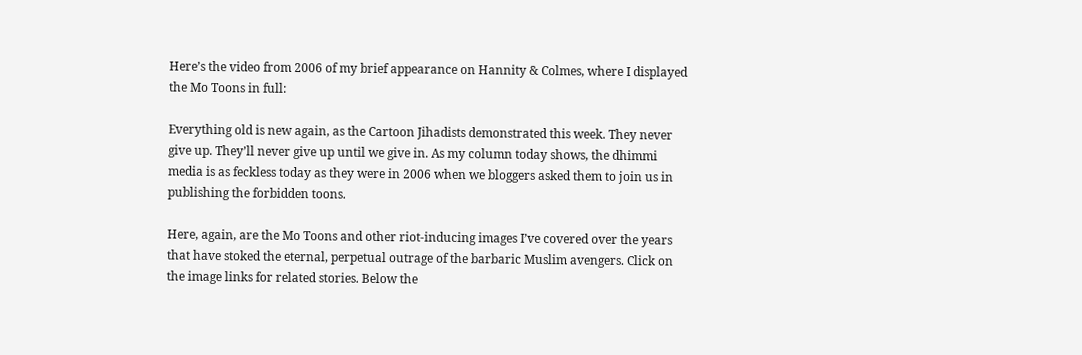Here’s the video from 2006 of my brief appearance on Hannity & Colmes, where I displayed the Mo Toons in full:

Everything old is new again, as the Cartoon Jihadists demonstrated this week. They never give up. They’ll never give up until we give in. As my column today shows, the dhimmi media is as feckless today as they were in 2006 when we bloggers asked them to join us in publishing the forbidden toons.

Here, again, are the Mo Toons and other riot-inducing images I’ve covered over the years that have stoked the eternal, perpetual outrage of the barbaric Muslim avengers. Click on the image links for related stories. Below the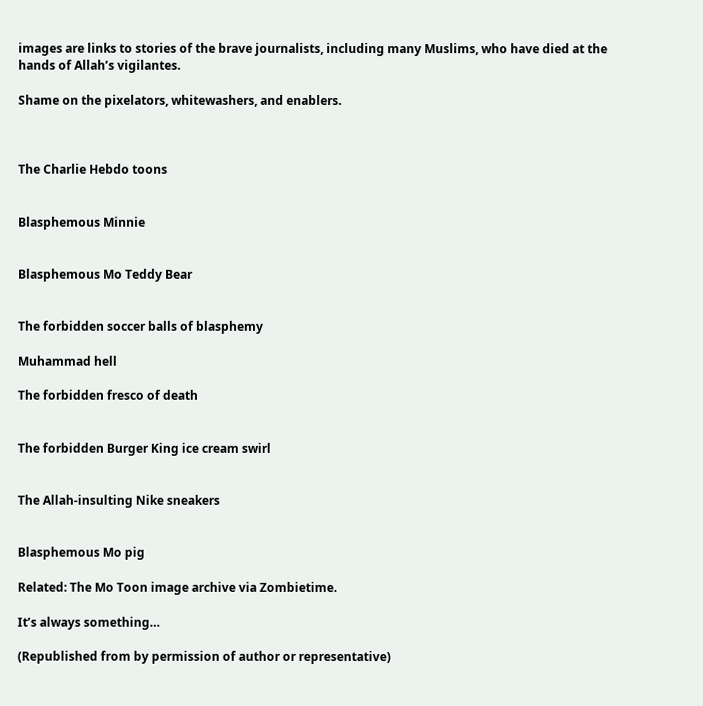images are links to stories of the brave journalists, including many Muslims, who have died at the hands of Allah’s vigilantes.

Shame on the pixelators, whitewashers, and enablers.



The Charlie Hebdo toons


Blasphemous Minnie


Blasphemous Mo Teddy Bear


The forbidden soccer balls of blasphemy

Muhammad hell

The forbidden fresco of death


The forbidden Burger King ice cream swirl


The Allah-insulting Nike sneakers


Blasphemous Mo pig

Related: The Mo Toon image archive via Zombietime.

It’s always something…

(Republished from by permission of author or representative)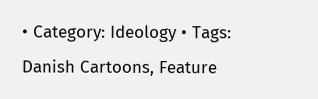• Category: Ideology • Tags: Danish Cartoons, Feature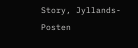Story, Jyllands-Posten